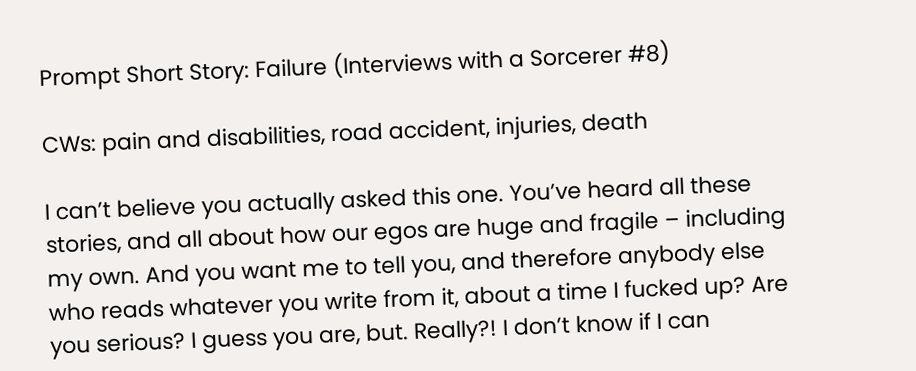Prompt Short Story: Failure (Interviews with a Sorcerer #8)

CWs: pain and disabilities, road accident, injuries, death

I can’t believe you actually asked this one. You’ve heard all these stories, and all about how our egos are huge and fragile – including my own. And you want me to tell you, and therefore anybody else who reads whatever you write from it, about a time I fucked up? Are you serious? I guess you are, but. Really?! I don’t know if I can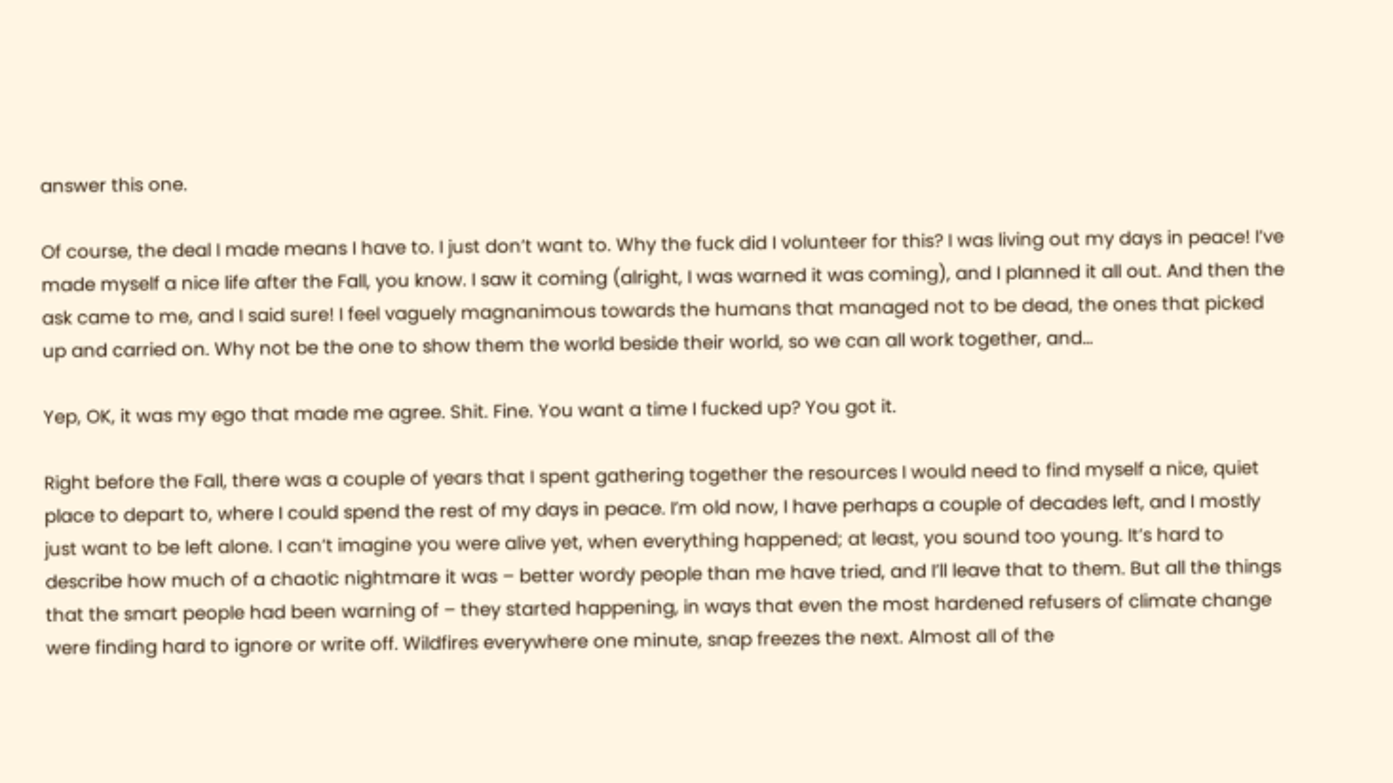answer this one.

Of course, the deal I made means I have to. I just don’t want to. Why the fuck did I volunteer for this? I was living out my days in peace! I’ve made myself a nice life after the Fall, you know. I saw it coming (alright, I was warned it was coming), and I planned it all out. And then the ask came to me, and I said sure! I feel vaguely magnanimous towards the humans that managed not to be dead, the ones that picked up and carried on. Why not be the one to show them the world beside their world, so we can all work together, and…

Yep, OK, it was my ego that made me agree. Shit. Fine. You want a time I fucked up? You got it.

Right before the Fall, there was a couple of years that I spent gathering together the resources I would need to find myself a nice, quiet place to depart to, where I could spend the rest of my days in peace. I’m old now, I have perhaps a couple of decades left, and I mostly just want to be left alone. I can’t imagine you were alive yet, when everything happened; at least, you sound too young. It’s hard to describe how much of a chaotic nightmare it was – better wordy people than me have tried, and I’ll leave that to them. But all the things that the smart people had been warning of – they started happening, in ways that even the most hardened refusers of climate change were finding hard to ignore or write off. Wildfires everywhere one minute, snap freezes the next. Almost all of the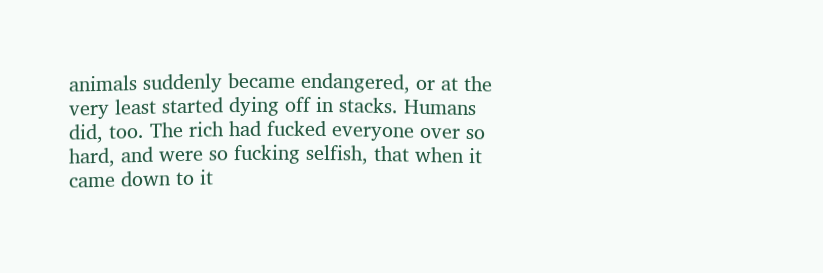animals suddenly became endangered, or at the very least started dying off in stacks. Humans did, too. The rich had fucked everyone over so hard, and were so fucking selfish, that when it came down to it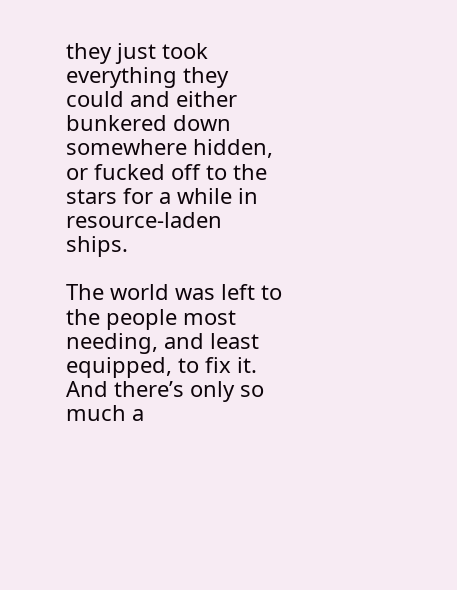they just took everything they could and either bunkered down somewhere hidden, or fucked off to the stars for a while in resource-laden ships.

The world was left to the people most needing, and least equipped, to fix it. And there’s only so much a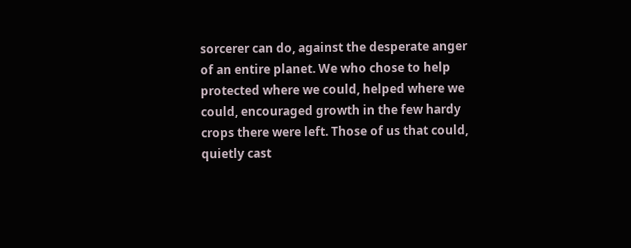sorcerer can do, against the desperate anger of an entire planet. We who chose to help protected where we could, helped where we could, encouraged growth in the few hardy crops there were left. Those of us that could, quietly cast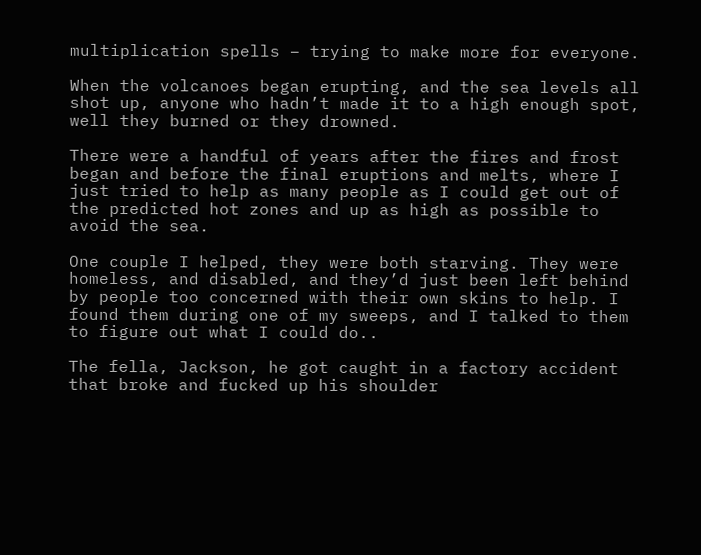multiplication spells – trying to make more for everyone.

When the volcanoes began erupting, and the sea levels all shot up, anyone who hadn’t made it to a high enough spot, well they burned or they drowned.

There were a handful of years after the fires and frost began and before the final eruptions and melts, where I just tried to help as many people as I could get out of the predicted hot zones and up as high as possible to avoid the sea.

One couple I helped, they were both starving. They were homeless, and disabled, and they’d just been left behind by people too concerned with their own skins to help. I found them during one of my sweeps, and I talked to them to figure out what I could do..

The fella, Jackson, he got caught in a factory accident that broke and fucked up his shoulder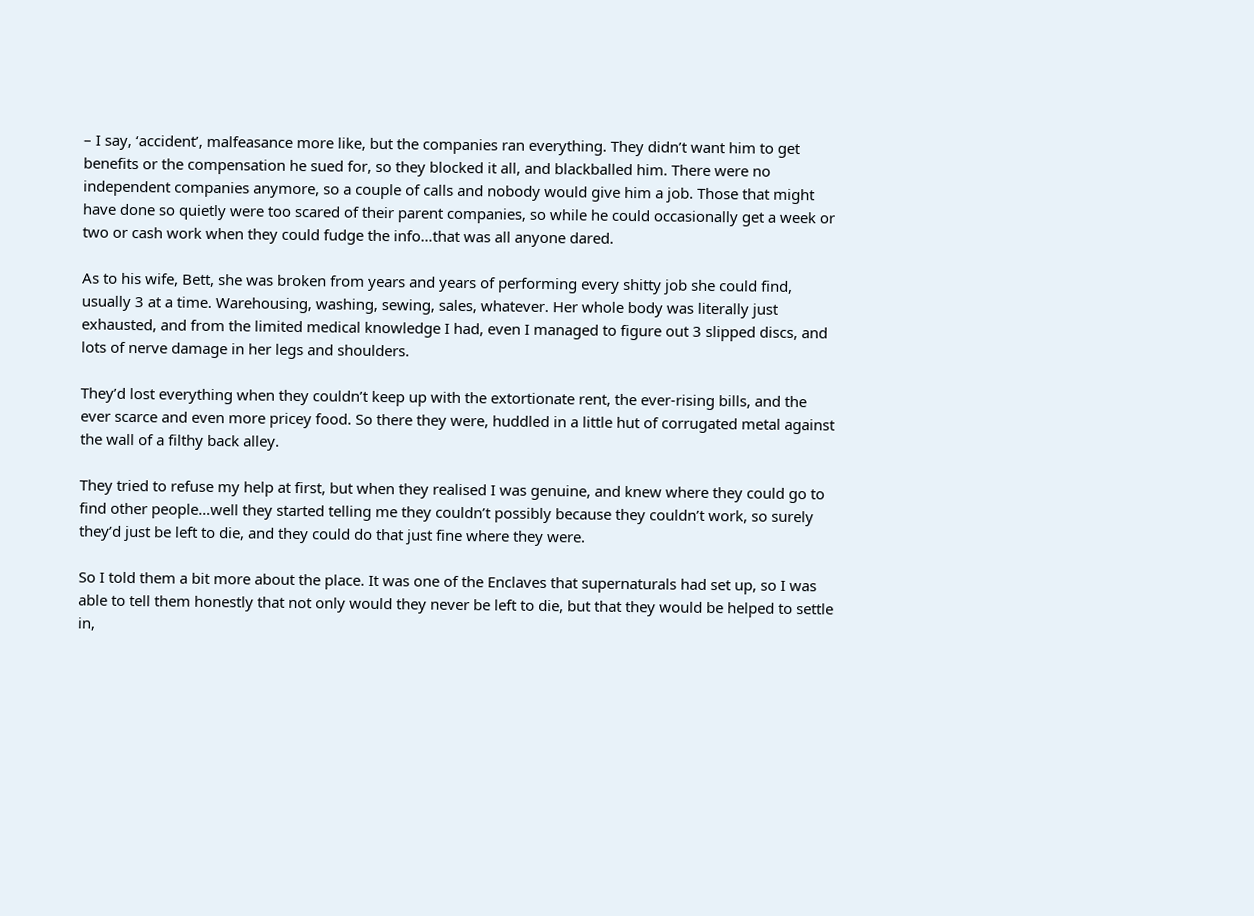– I say, ‘accident’, malfeasance more like, but the companies ran everything. They didn’t want him to get benefits or the compensation he sued for, so they blocked it all, and blackballed him. There were no independent companies anymore, so a couple of calls and nobody would give him a job. Those that might have done so quietly were too scared of their parent companies, so while he could occasionally get a week or two or cash work when they could fudge the info…that was all anyone dared.

As to his wife, Bett, she was broken from years and years of performing every shitty job she could find, usually 3 at a time. Warehousing, washing, sewing, sales, whatever. Her whole body was literally just exhausted, and from the limited medical knowledge I had, even I managed to figure out 3 slipped discs, and lots of nerve damage in her legs and shoulders.

They’d lost everything when they couldn’t keep up with the extortionate rent, the ever-rising bills, and the ever scarce and even more pricey food. So there they were, huddled in a little hut of corrugated metal against the wall of a filthy back alley.

They tried to refuse my help at first, but when they realised I was genuine, and knew where they could go to find other people…well they started telling me they couldn’t possibly because they couldn’t work, so surely they’d just be left to die, and they could do that just fine where they were.

So I told them a bit more about the place. It was one of the Enclaves that supernaturals had set up, so I was able to tell them honestly that not only would they never be left to die, but that they would be helped to settle in,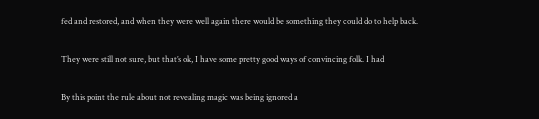fed and restored, and when they were well again there would be something they could do to help back.

They were still not sure, but that’s ok, I have some pretty good ways of convincing folk. I had

By this point the rule about not revealing magic was being ignored a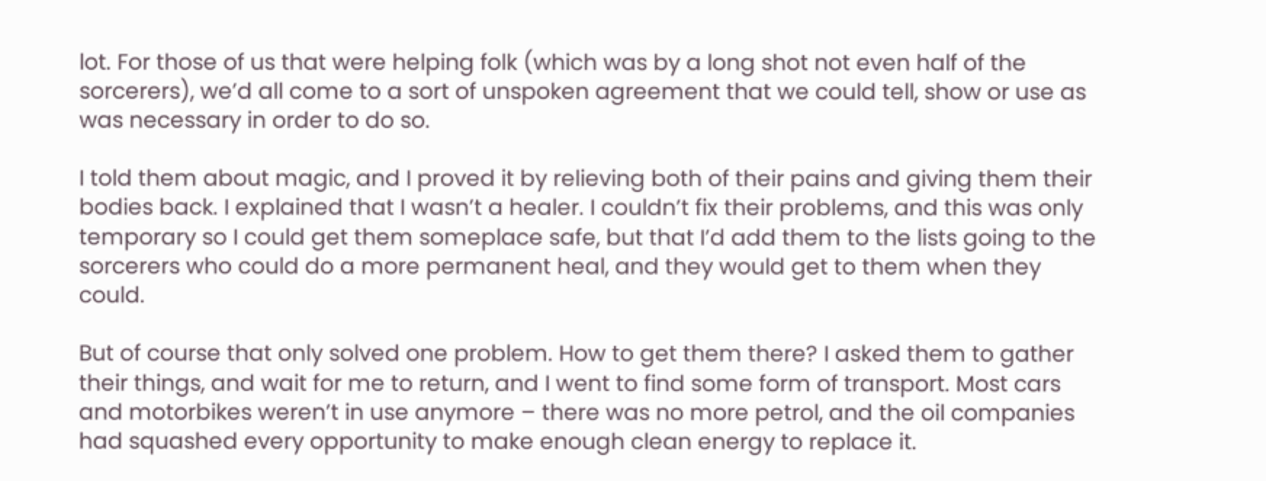lot. For those of us that were helping folk (which was by a long shot not even half of the sorcerers), we’d all come to a sort of unspoken agreement that we could tell, show or use as was necessary in order to do so.

I told them about magic, and I proved it by relieving both of their pains and giving them their bodies back. I explained that I wasn’t a healer. I couldn’t fix their problems, and this was only temporary so I could get them someplace safe, but that I’d add them to the lists going to the sorcerers who could do a more permanent heal, and they would get to them when they could.

But of course that only solved one problem. How to get them there? I asked them to gather their things, and wait for me to return, and I went to find some form of transport. Most cars and motorbikes weren’t in use anymore – there was no more petrol, and the oil companies had squashed every opportunity to make enough clean energy to replace it.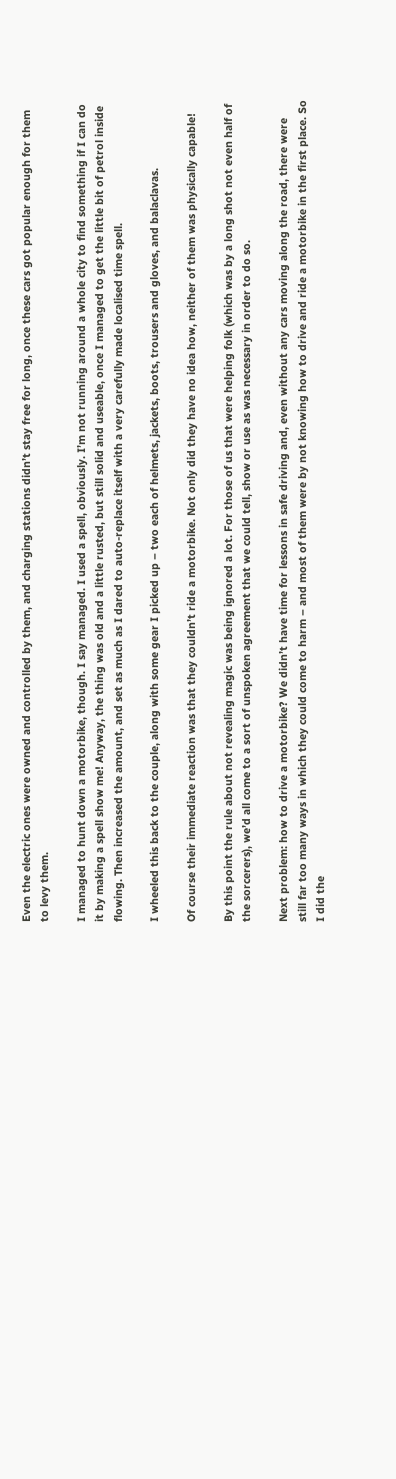Even the electric ones were owned and controlled by them, and charging stations didn’t stay free for long, once these cars got popular enough for them to levy them.

I managed to hunt down a motorbike, though. I say managed. I used a spell, obviously. I’m not running around a whole city to find something if I can do it by making a spell show me! Anyway, the thing was old and a little rusted, but still solid and useable, once I managed to get the little bit of petrol inside flowing. Then increased the amount, and set as much as I dared to auto-replace itself with a very carefully made localised time spell.

I wheeled this back to the couple, along with some gear I picked up – two each of helmets, jackets, boots, trousers and gloves, and balaclavas.

Of course their immediate reaction was that they couldn’t ride a motorbike. Not only did they have no idea how, neither of them was physically capable!

By this point the rule about not revealing magic was being ignored a lot. For those of us that were helping folk (which was by a long shot not even half of the sorcerers), we’d all come to a sort of unspoken agreement that we could tell, show or use as was necessary in order to do so.

Next problem: how to drive a motorbike? We didn’t have time for lessons in safe driving and, even without any cars moving along the road, there were still far too many ways in which they could come to harm – and most of them were by not knowing how to drive and ride a motorbike in the first place. So I did the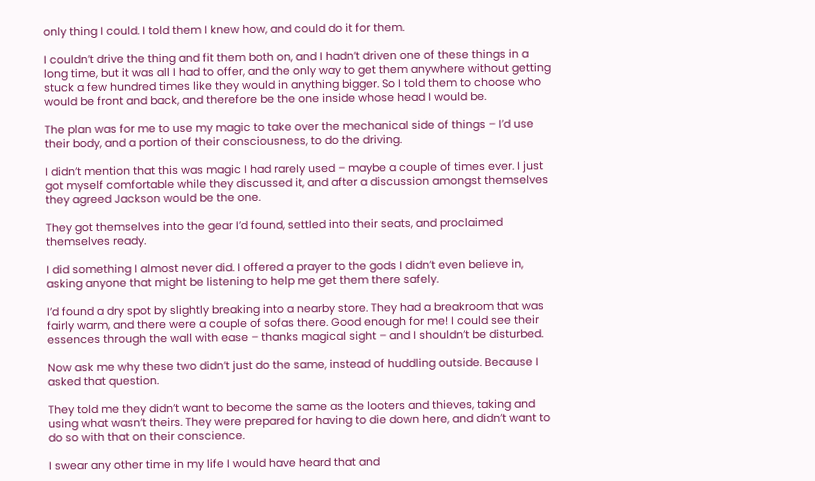only thing I could. I told them I knew how, and could do it for them.

I couldn’t drive the thing and fit them both on, and I hadn’t driven one of these things in a long time, but it was all I had to offer, and the only way to get them anywhere without getting stuck a few hundred times like they would in anything bigger. So I told them to choose who would be front and back, and therefore be the one inside whose head I would be.

The plan was for me to use my magic to take over the mechanical side of things – I’d use their body, and a portion of their consciousness, to do the driving.

I didn’t mention that this was magic I had rarely used – maybe a couple of times ever. I just got myself comfortable while they discussed it, and after a discussion amongst themselves they agreed Jackson would be the one.

They got themselves into the gear I’d found, settled into their seats, and proclaimed themselves ready.

I did something I almost never did. I offered a prayer to the gods I didn’t even believe in, asking anyone that might be listening to help me get them there safely.

I’d found a dry spot by slightly breaking into a nearby store. They had a breakroom that was fairly warm, and there were a couple of sofas there. Good enough for me! I could see their essences through the wall with ease – thanks magical sight – and I shouldn’t be disturbed.

Now ask me why these two didn’t just do the same, instead of huddling outside. Because I asked that question.

They told me they didn’t want to become the same as the looters and thieves, taking and using what wasn’t theirs. They were prepared for having to die down here, and didn’t want to do so with that on their conscience.

I swear any other time in my life I would have heard that and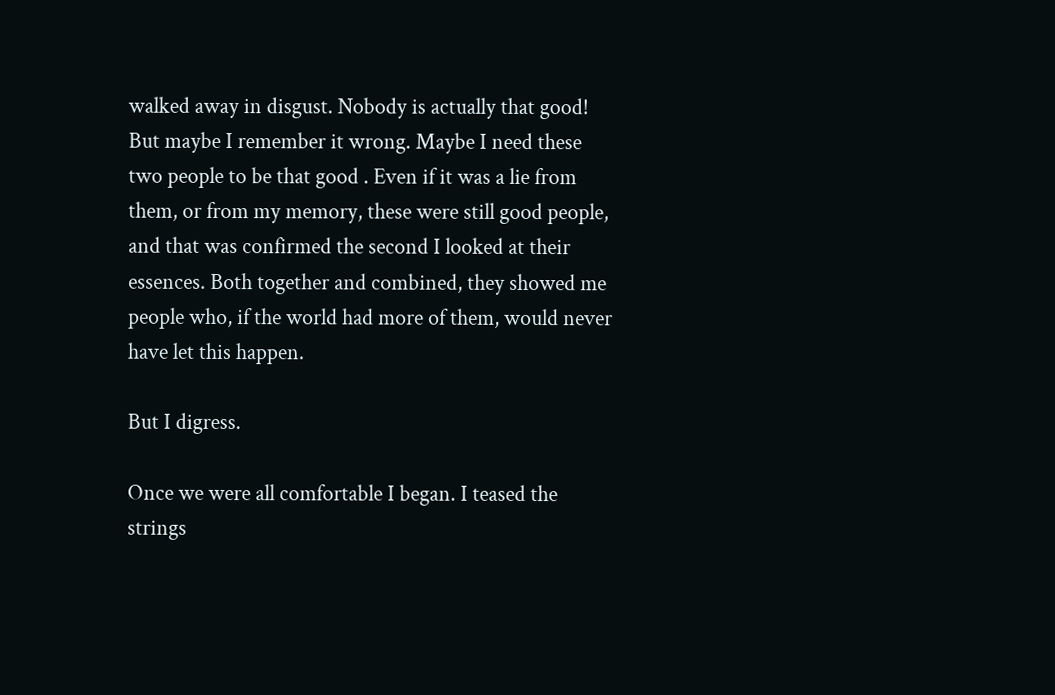walked away in disgust. Nobody is actually that good! But maybe I remember it wrong. Maybe I need these two people to be that good . Even if it was a lie from them, or from my memory, these were still good people, and that was confirmed the second I looked at their essences. Both together and combined, they showed me people who, if the world had more of them, would never have let this happen.

But I digress.

Once we were all comfortable I began. I teased the strings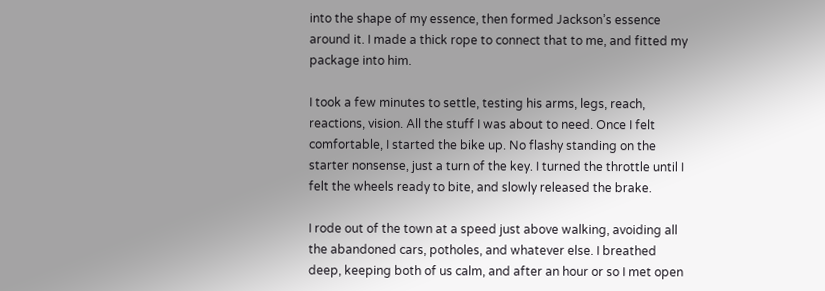into the shape of my essence, then formed Jackson’s essence around it. I made a thick rope to connect that to me, and fitted my package into him.

I took a few minutes to settle, testing his arms, legs, reach, reactions, vision. All the stuff I was about to need. Once I felt comfortable, I started the bike up. No flashy standing on the starter nonsense, just a turn of the key. I turned the throttle until I felt the wheels ready to bite, and slowly released the brake.

I rode out of the town at a speed just above walking, avoiding all the abandoned cars, potholes, and whatever else. I breathed deep, keeping both of us calm, and after an hour or so I met open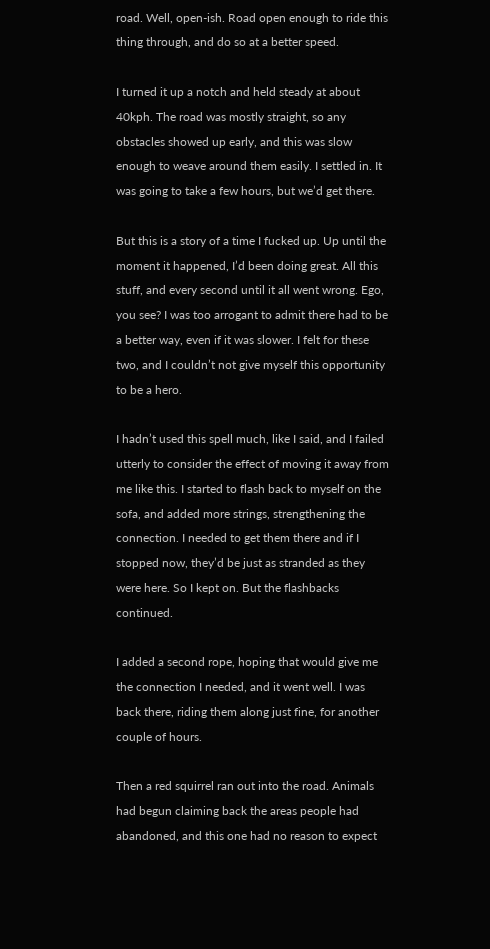road. Well, open-ish. Road open enough to ride this thing through, and do so at a better speed.

I turned it up a notch and held steady at about 40kph. The road was mostly straight, so any obstacles showed up early, and this was slow enough to weave around them easily. I settled in. It was going to take a few hours, but we’d get there.

But this is a story of a time I fucked up. Up until the moment it happened, I’d been doing great. All this stuff, and every second until it all went wrong. Ego, you see? I was too arrogant to admit there had to be a better way, even if it was slower. I felt for these two, and I couldn’t not give myself this opportunity to be a hero.

I hadn’t used this spell much, like I said, and I failed utterly to consider the effect of moving it away from me like this. I started to flash back to myself on the sofa, and added more strings, strengthening the connection. I needed to get them there and if I stopped now, they’d be just as stranded as they were here. So I kept on. But the flashbacks continued.

I added a second rope, hoping that would give me the connection I needed, and it went well. I was back there, riding them along just fine, for another couple of hours.

Then a red squirrel ran out into the road. Animals had begun claiming back the areas people had abandoned, and this one had no reason to expect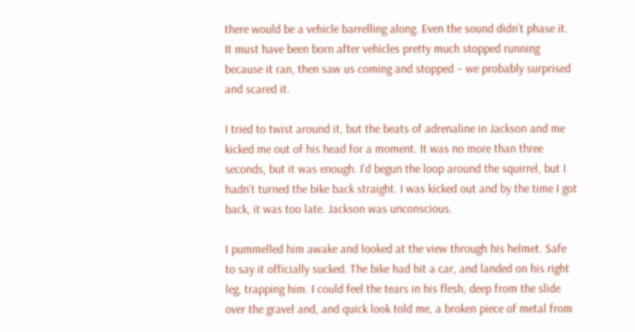there would be a vehicle barrelling along. Even the sound didn’t phase it. It must have been born after vehicles pretty much stopped running because it ran, then saw us coming and stopped – we probably surprised and scared it.

I tried to twist around it, but the beats of adrenaline in Jackson and me kicked me out of his head for a moment. It was no more than three seconds, but it was enough. I’d begun the loop around the squirrel, but I hadn’t turned the bike back straight. I was kicked out and by the time I got back, it was too late. Jackson was unconscious.

I pummelled him awake and looked at the view through his helmet. Safe to say it officially sucked. The bike had hit a car, and landed on his right leg, trapping him. I could feel the tears in his flesh, deep from the slide over the gravel and, and quick look told me, a broken piece of metal from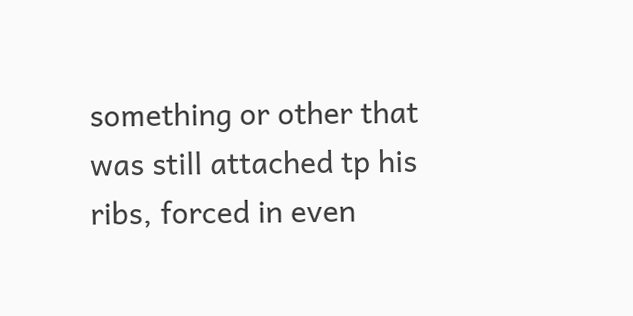something or other that was still attached tp his ribs, forced in even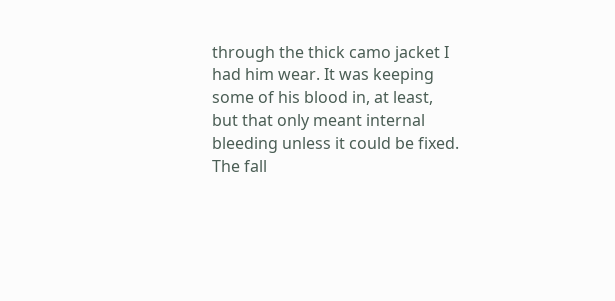through the thick camo jacket I had him wear. It was keeping some of his blood in, at least, but that only meant internal bleeding unless it could be fixed. The fall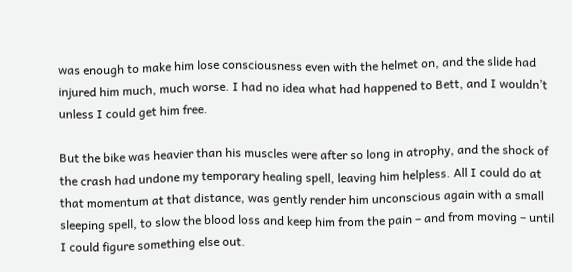was enough to make him lose consciousness even with the helmet on, and the slide had injured him much, much worse. I had no idea what had happened to Bett, and I wouldn’t unless I could get him free.

But the bike was heavier than his muscles were after so long in atrophy, and the shock of the crash had undone my temporary healing spell, leaving him helpless. All I could do at that momentum at that distance, was gently render him unconscious again with a small sleeping spell, to slow the blood loss and keep him from the pain – and from moving – until I could figure something else out.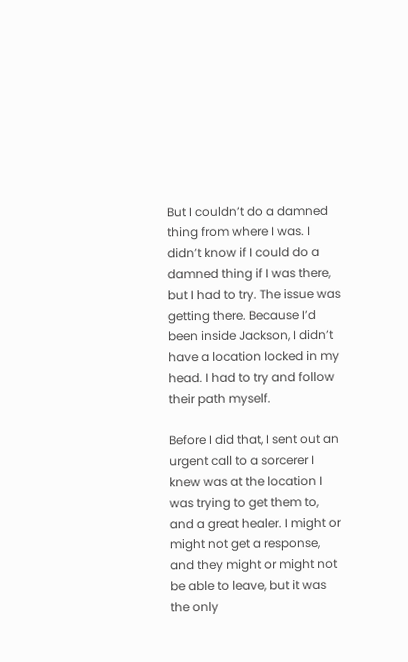But I couldn’t do a damned thing from where I was. I didn’t know if I could do a damned thing if I was there, but I had to try. The issue was getting there. Because I’d been inside Jackson, I didn’t have a location locked in my head. I had to try and follow their path myself.

Before I did that, I sent out an urgent call to a sorcerer I knew was at the location I was trying to get them to, and a great healer. I might or might not get a response, and they might or might not be able to leave, but it was the only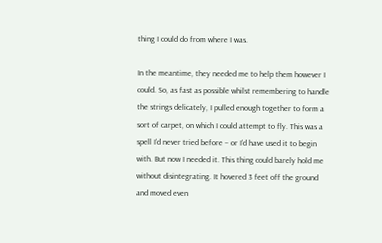thing I could do from where I was.

In the meantime, they needed me to help them however I could. So, as fast as possible whilst remembering to handle the strings delicately, I pulled enough together to form a sort of carpet, on which I could attempt to fly. This was a spell I’d never tried before – or I’d have used it to begin with. But now I needed it. This thing could barely hold me without disintegrating. It hovered 3 feet off the ground and moved even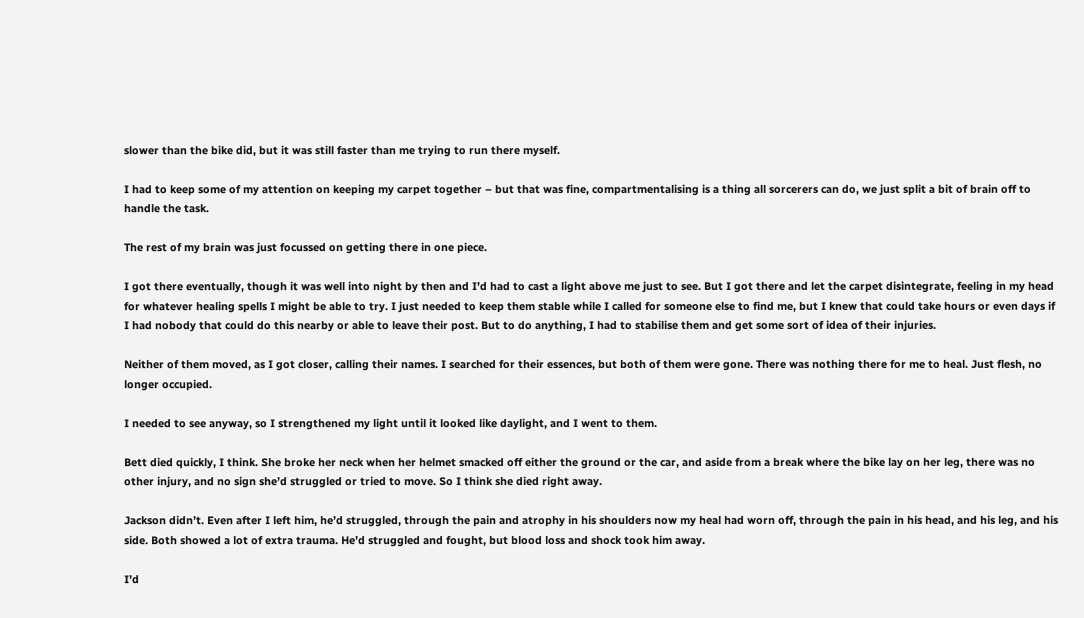slower than the bike did, but it was still faster than me trying to run there myself.

I had to keep some of my attention on keeping my carpet together – but that was fine, compartmentalising is a thing all sorcerers can do, we just split a bit of brain off to handle the task.

The rest of my brain was just focussed on getting there in one piece.

I got there eventually, though it was well into night by then and I’d had to cast a light above me just to see. But I got there and let the carpet disintegrate, feeling in my head for whatever healing spells I might be able to try. I just needed to keep them stable while I called for someone else to find me, but I knew that could take hours or even days if I had nobody that could do this nearby or able to leave their post. But to do anything, I had to stabilise them and get some sort of idea of their injuries.

Neither of them moved, as I got closer, calling their names. I searched for their essences, but both of them were gone. There was nothing there for me to heal. Just flesh, no longer occupied.

I needed to see anyway, so I strengthened my light until it looked like daylight, and I went to them.

Bett died quickly, I think. She broke her neck when her helmet smacked off either the ground or the car, and aside from a break where the bike lay on her leg, there was no other injury, and no sign she’d struggled or tried to move. So I think she died right away.

Jackson didn’t. Even after I left him, he’d struggled, through the pain and atrophy in his shoulders now my heal had worn off, through the pain in his head, and his leg, and his side. Both showed a lot of extra trauma. He’d struggled and fought, but blood loss and shock took him away.

I’d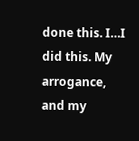done this. I…I did this. My arrogance, and my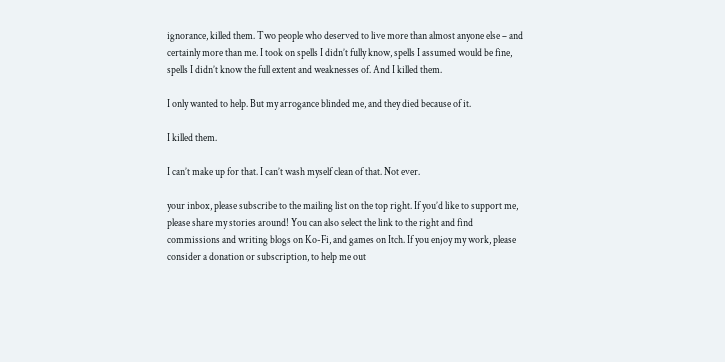ignorance, killed them. Two people who deserved to live more than almost anyone else – and certainly more than me. I took on spells I didn’t fully know, spells I assumed would be fine, spells I didn’t know the full extent and weaknesses of. And I killed them.

I only wanted to help. But my arrogance blinded me, and they died because of it.

I killed them.

I can’t make up for that. I can’t wash myself clean of that. Not ever.

your inbox, please subscribe to the mailing list on the top right. If you’d like to support me, please share my stories around! You can also select the link to the right and find commissions and writing blogs on Ko-Fi, and games on Itch. If you enjoy my work, please consider a donation or subscription, to help me out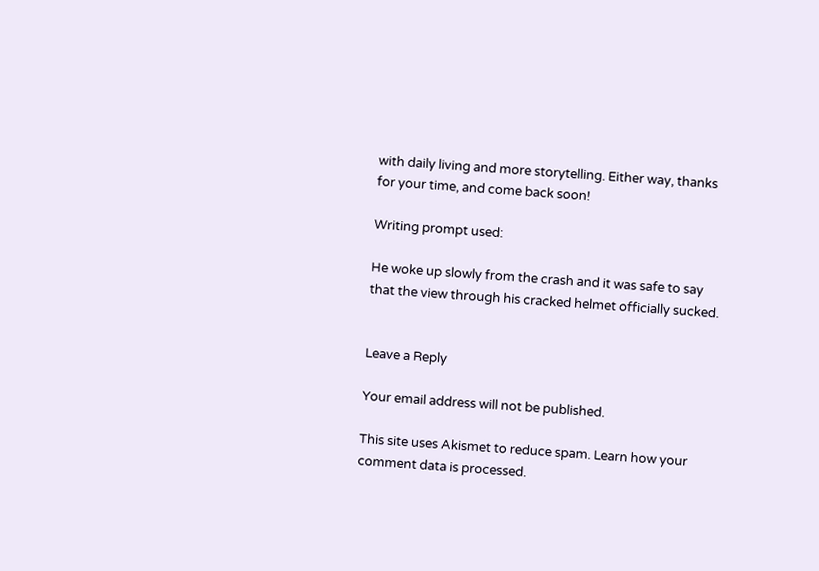with daily living and more storytelling. Either way, thanks for your time, and come back soon!

Writing prompt used:

He woke up slowly from the crash and it was safe to say that the view through his cracked helmet officially sucked.


Leave a Reply

Your email address will not be published.

This site uses Akismet to reduce spam. Learn how your comment data is processed.